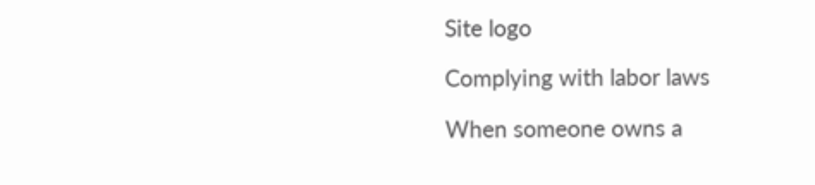Site logo

Complying with labor laws

When someone owns a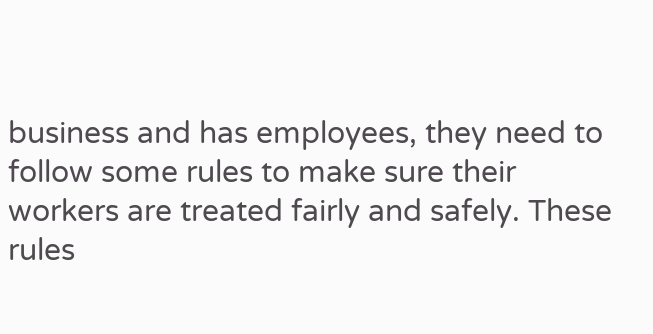business and has employees, they need to follow some rules to make sure their workers are treated fairly and safely. These rules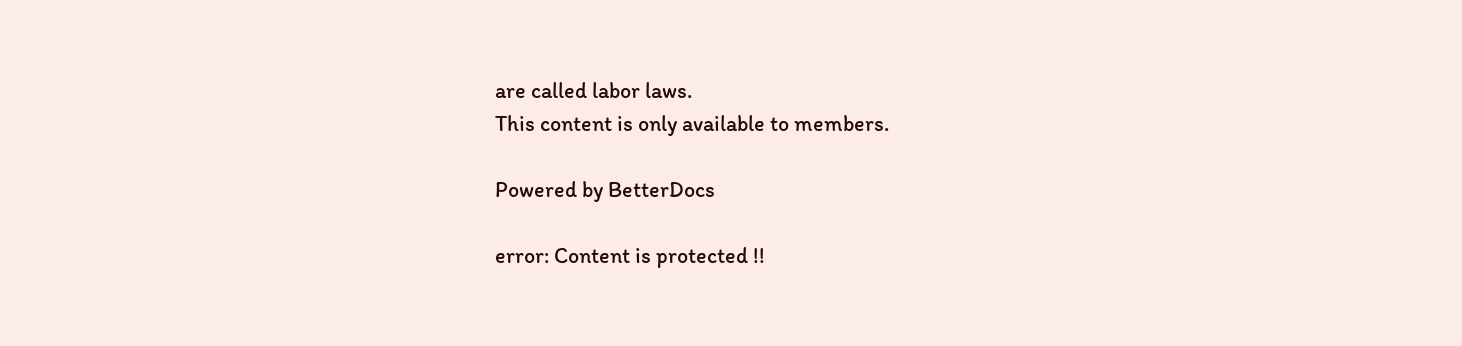are called labor laws.
This content is only available to members.

Powered by BetterDocs

error: Content is protected !!